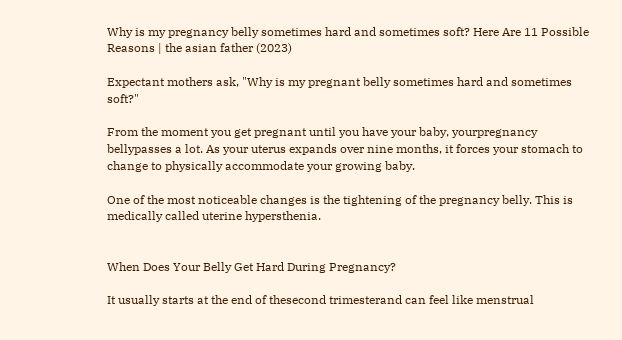Why is my pregnancy belly sometimes hard and sometimes soft? Here Are 11 Possible Reasons | the asian father (2023)

Expectant mothers ask, "Why is my pregnant belly sometimes hard and sometimes soft?"

From the moment you get pregnant until you have your baby, yourpregnancy bellypasses a lot. As your uterus expands over nine months, it forces your stomach to change to physically accommodate your growing baby.

One of the most noticeable changes is the tightening of the pregnancy belly. This is medically called uterine hypersthenia.


When Does Your Belly Get Hard During Pregnancy?

It usually starts at the end of thesecond trimesterand can feel like menstrual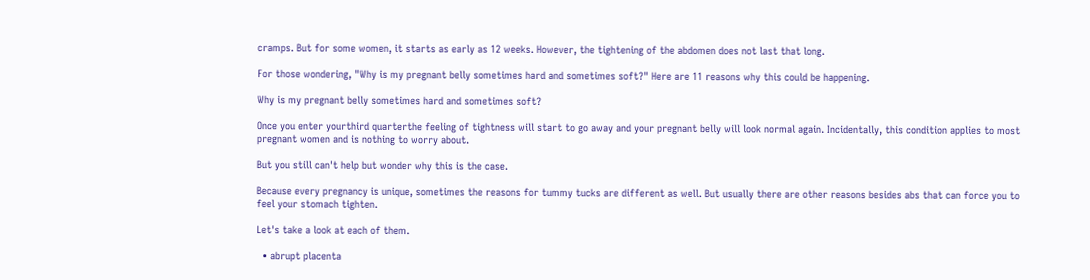cramps. But for some women, it starts as early as 12 weeks. However, the tightening of the abdomen does not last that long.

For those wondering, "Why is my pregnant belly sometimes hard and sometimes soft?" Here are 11 reasons why this could be happening.

Why is my pregnant belly sometimes hard and sometimes soft?

Once you enter yourthird quarterthe feeling of tightness will start to go away and your pregnant belly will look normal again. Incidentally, this condition applies to most pregnant women and is nothing to worry about.

But you still can't help but wonder why this is the case.

Because every pregnancy is unique, sometimes the reasons for tummy tucks are different as well. But usually there are other reasons besides abs that can force you to feel your stomach tighten.

Let's take a look at each of them.

  • abrupt placenta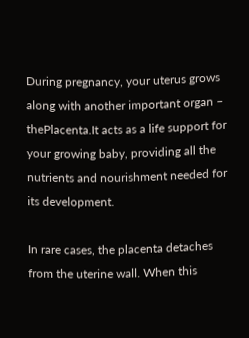During pregnancy, your uterus grows along with another important organ – thePlacenta.It acts as a life support for your growing baby, providing all the nutrients and nourishment needed for its development.

In rare cases, the placenta detaches from the uterine wall. When this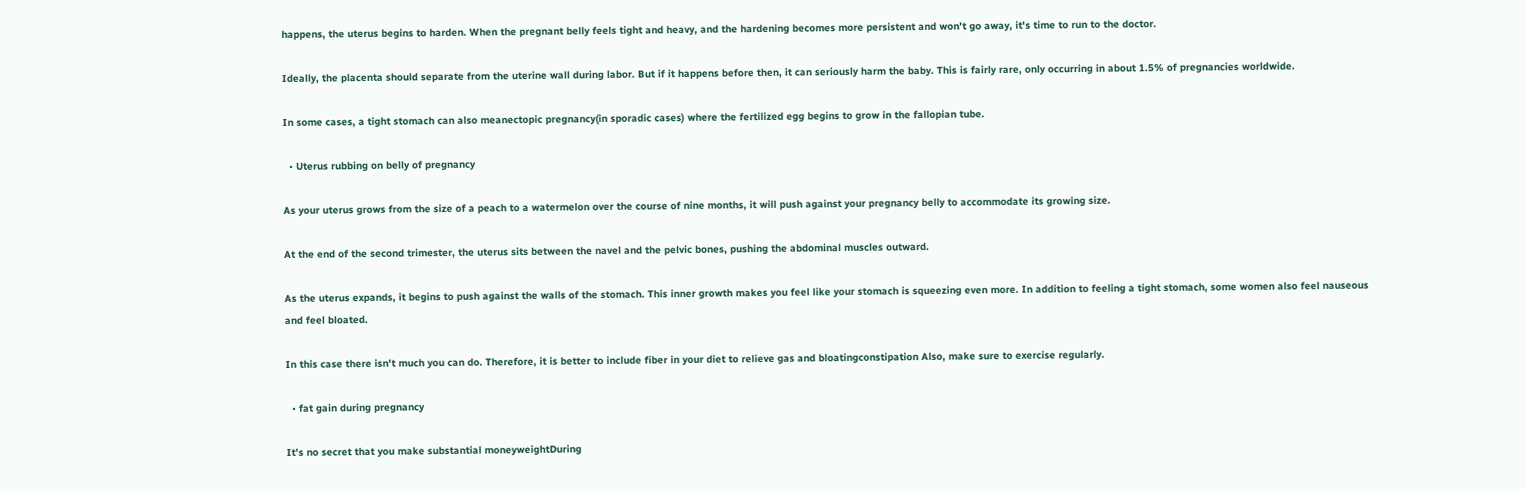happens, the uterus begins to harden. When the pregnant belly feels tight and heavy, and the hardening becomes more persistent and won't go away, it's time to run to the doctor.

Ideally, the placenta should separate from the uterine wall during labor. But if it happens before then, it can seriously harm the baby. This is fairly rare, only occurring in about 1.5% of pregnancies worldwide.

In some cases, a tight stomach can also meanectopic pregnancy(in sporadic cases) where the fertilized egg begins to grow in the fallopian tube.

  • Uterus rubbing on belly of pregnancy

As your uterus grows from the size of a peach to a watermelon over the course of nine months, it will push against your pregnancy belly to accommodate its growing size.

At the end of the second trimester, the uterus sits between the navel and the pelvic bones, pushing the abdominal muscles outward.

As the uterus expands, it begins to push against the walls of the stomach. This inner growth makes you feel like your stomach is squeezing even more. In addition to feeling a tight stomach, some women also feel nauseous and feel bloated.

In this case there isn't much you can do. Therefore, it is better to include fiber in your diet to relieve gas and bloatingconstipation Also, make sure to exercise regularly.

  • fat gain during pregnancy

It's no secret that you make substantial moneyweightDuring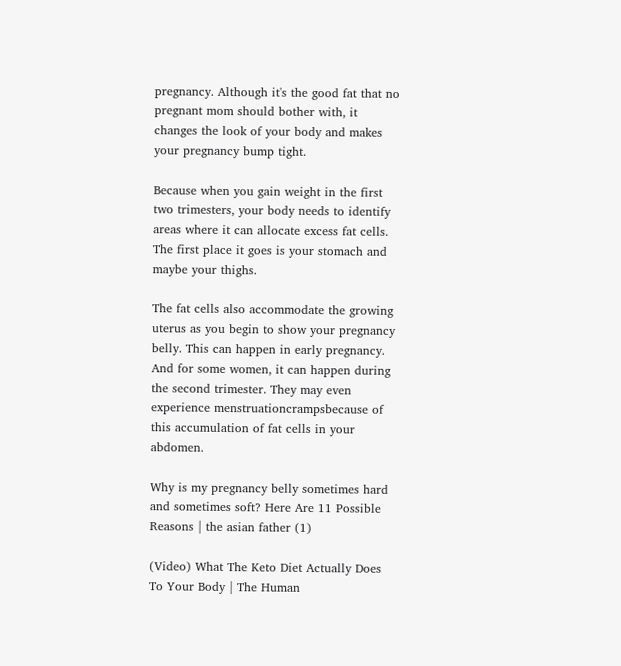pregnancy. Although it's the good fat that no pregnant mom should bother with, it changes the look of your body and makes your pregnancy bump tight.

Because when you gain weight in the first two trimesters, your body needs to identify areas where it can allocate excess fat cells. The first place it goes is your stomach and maybe your thighs.

The fat cells also accommodate the growing uterus as you begin to show your pregnancy belly. This can happen in early pregnancy. And for some women, it can happen during the second trimester. They may even experience menstruationcrampsbecause of this accumulation of fat cells in your abdomen.

Why is my pregnancy belly sometimes hard and sometimes soft? Here Are 11 Possible Reasons | the asian father (1)

(Video) What The Keto Diet Actually Does To Your Body | The Human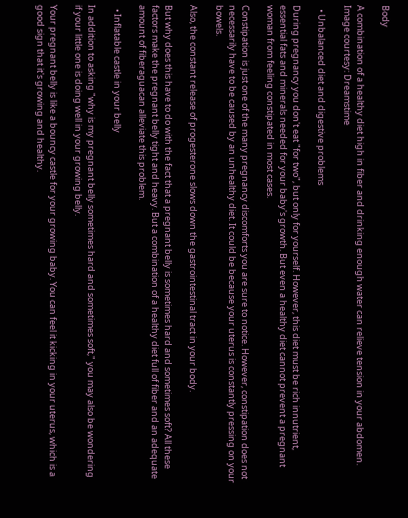Body

A combination of a healthy diet high in fiber and drinking enough water can relieve tension in your abdomen.  Image courtesy: Dreamstime

  • Unbalanced diet and digestive problems

During pregnancy you don't eat "for two", but only for yourself. However, this diet must be rich innutrient, essential fats and minerals needed for your baby's growth. But even a healthy diet cannot prevent a pregnant woman from feeling constipated in most cases.

Constipation is just one of the many pregnancy discomforts you are sure to notice. However, constipation does not necessarily have to be caused by an unhealthy diet. It could be because your uterus is constantly pressing on your bowels.

Also, the constant release of progesterone slows down the gastrointestinal tract in your body.

But why does this have to do with the fact that a pregnant belly is sometimes hard and sometimes soft? All these factors make the pregnant belly tight and heavy. But a combination of a healthy diet full of fiber and an adequate amount of fiberaguacan alleviate this problem.

  • Inflatable castle in your belly

In addition to asking "why is my pregnant belly sometimes hard and sometimes soft," you may also be wondering if your little one is doing well in your growing belly.

Your pregnant belly is like a bouncy castle for your growing baby. You can feel it kicking in your uterus, which is a good sign that it's growing and healthy.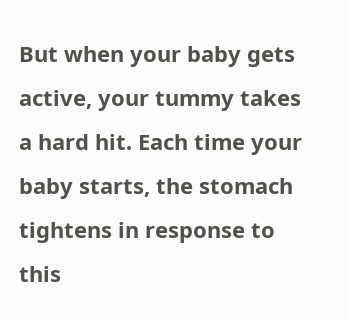But when your baby gets active, your tummy takes a hard hit. Each time your baby starts, the stomach tightens in response to this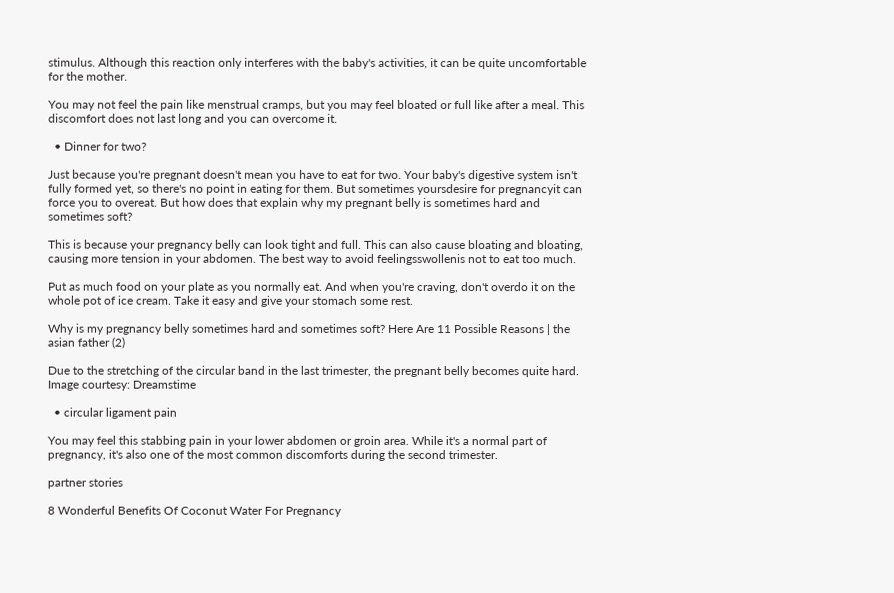stimulus. Although this reaction only interferes with the baby's activities, it can be quite uncomfortable for the mother.

You may not feel the pain like menstrual cramps, but you may feel bloated or full like after a meal. This discomfort does not last long and you can overcome it.

  • Dinner for two?

Just because you're pregnant doesn't mean you have to eat for two. Your baby's digestive system isn't fully formed yet, so there's no point in eating for them. But sometimes yoursdesire for pregnancyit can force you to overeat. But how does that explain why my pregnant belly is sometimes hard and sometimes soft?

This is because your pregnancy belly can look tight and full. This can also cause bloating and bloating, causing more tension in your abdomen. The best way to avoid feelingsswollenis not to eat too much.

Put as much food on your plate as you normally eat. And when you're craving, don't overdo it on the whole pot of ice cream. Take it easy and give your stomach some rest.

Why is my pregnancy belly sometimes hard and sometimes soft? Here Are 11 Possible Reasons | the asian father (2)

Due to the stretching of the circular band in the last trimester, the pregnant belly becomes quite hard.  Image courtesy: Dreamstime

  • circular ligament pain

You may feel this stabbing pain in your lower abdomen or groin area. While it's a normal part of pregnancy, it's also one of the most common discomforts during the second trimester.

partner stories

8 Wonderful Benefits Of Coconut Water For Pregnancy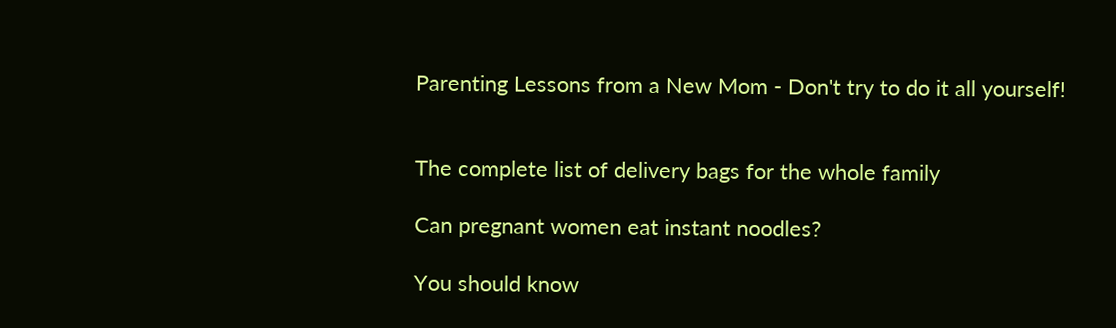Parenting Lessons from a New Mom - Don't try to do it all yourself!


The complete list of delivery bags for the whole family

Can pregnant women eat instant noodles?

You should know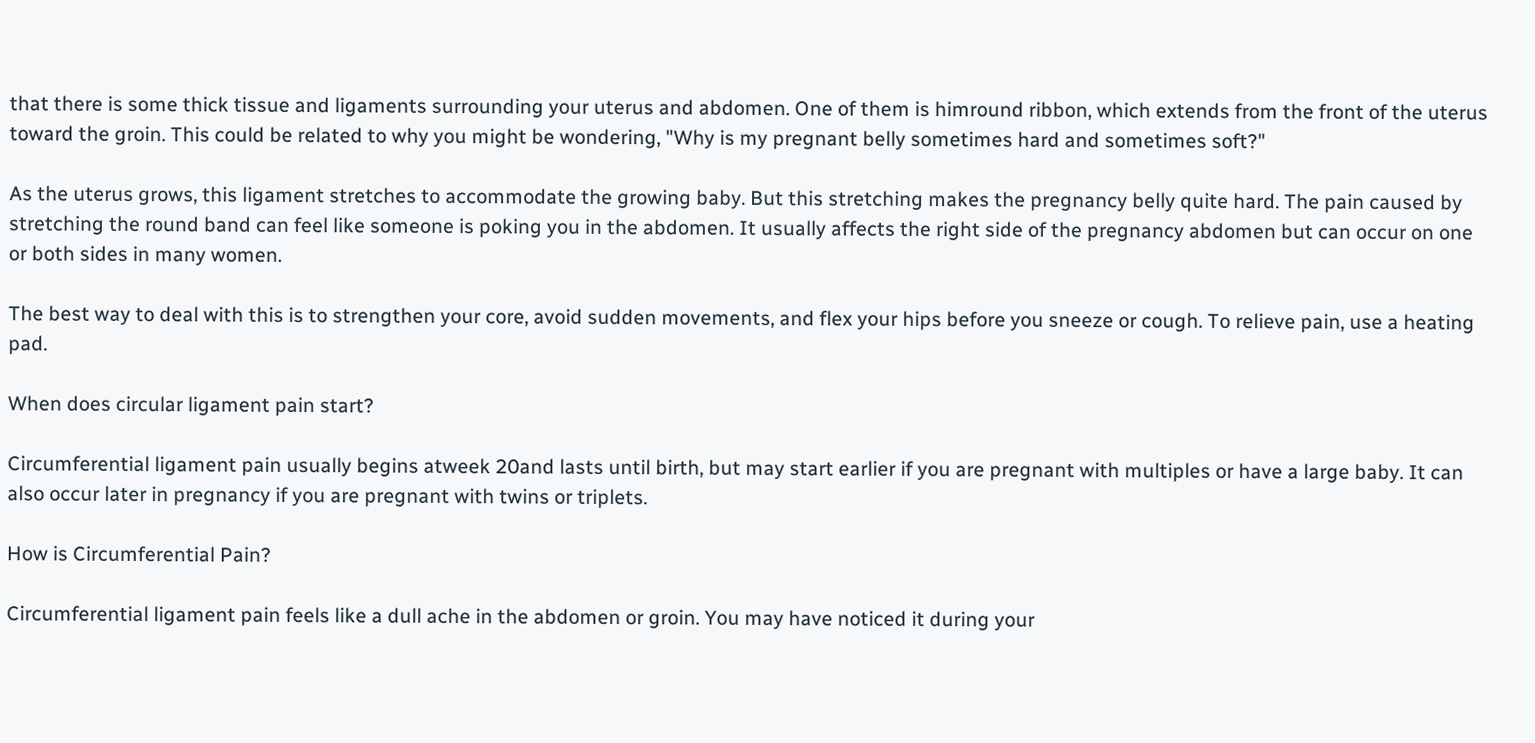that there is some thick tissue and ligaments surrounding your uterus and abdomen. One of them is himround ribbon, which extends from the front of the uterus toward the groin. This could be related to why you might be wondering, "Why is my pregnant belly sometimes hard and sometimes soft?"

As the uterus grows, this ligament stretches to accommodate the growing baby. But this stretching makes the pregnancy belly quite hard. The pain caused by stretching the round band can feel like someone is poking you in the abdomen. It usually affects the right side of the pregnancy abdomen but can occur on one or both sides in many women.

The best way to deal with this is to strengthen your core, avoid sudden movements, and flex your hips before you sneeze or cough. To relieve pain, use a heating pad.

When does circular ligament pain start?

Circumferential ligament pain usually begins atweek 20and lasts until birth, but may start earlier if you are pregnant with multiples or have a large baby. It can also occur later in pregnancy if you are pregnant with twins or triplets.

How is Circumferential Pain?

Circumferential ligament pain feels like a dull ache in the abdomen or groin. You may have noticed it during your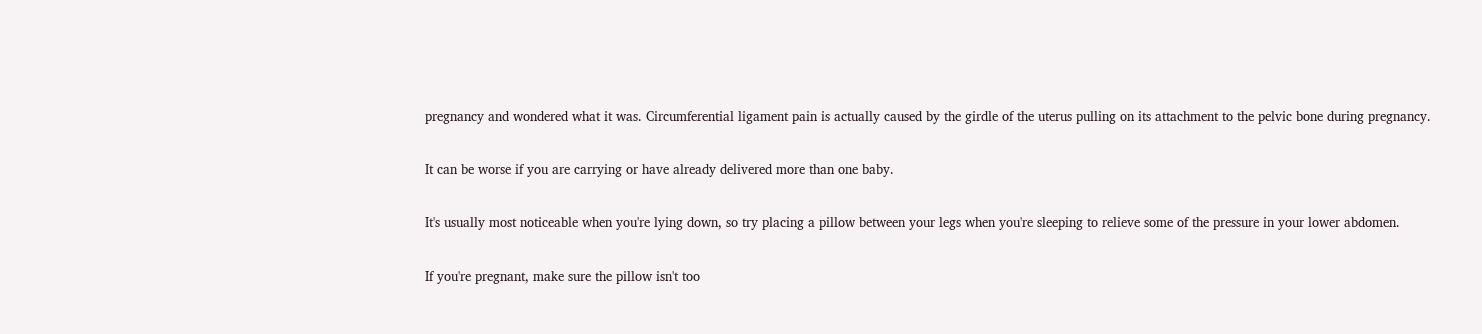pregnancy and wondered what it was. Circumferential ligament pain is actually caused by the girdle of the uterus pulling on its attachment to the pelvic bone during pregnancy.

It can be worse if you are carrying or have already delivered more than one baby.

It's usually most noticeable when you're lying down, so try placing a pillow between your legs when you're sleeping to relieve some of the pressure in your lower abdomen.

If you're pregnant, make sure the pillow isn't too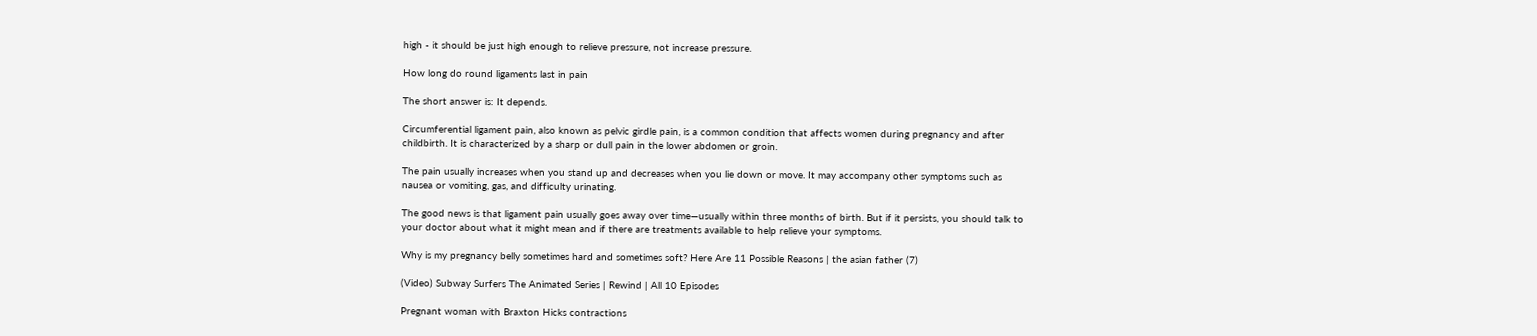high - it should be just high enough to relieve pressure, not increase pressure.

How long do round ligaments last in pain

The short answer is: It depends.

Circumferential ligament pain, also known as pelvic girdle pain, is a common condition that affects women during pregnancy and after childbirth. It is characterized by a sharp or dull pain in the lower abdomen or groin.

The pain usually increases when you stand up and decreases when you lie down or move. It may accompany other symptoms such as nausea or vomiting, gas, and difficulty urinating.

The good news is that ligament pain usually goes away over time—usually within three months of birth. But if it persists, you should talk to your doctor about what it might mean and if there are treatments available to help relieve your symptoms.

Why is my pregnancy belly sometimes hard and sometimes soft? Here Are 11 Possible Reasons | the asian father (7)

(Video) Subway Surfers The Animated Series | Rewind | All 10 Episodes

Pregnant woman with Braxton Hicks contractions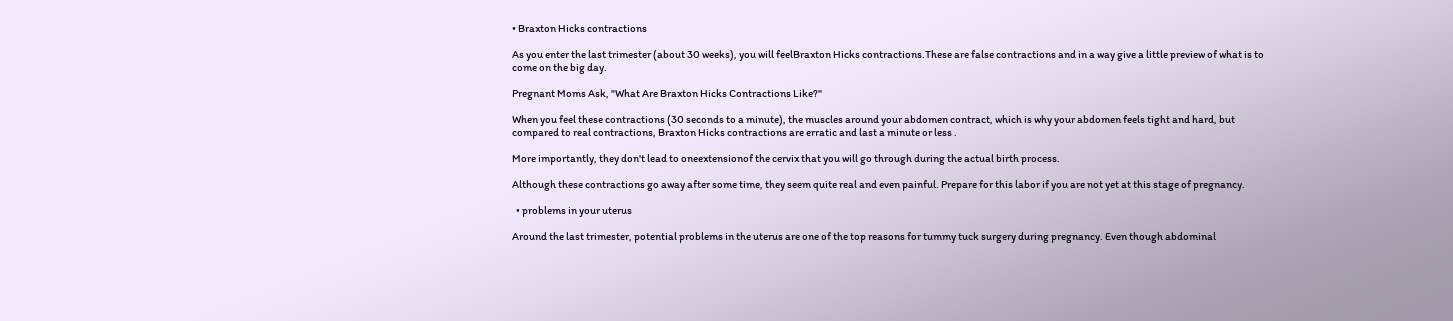• Braxton Hicks contractions

As you enter the last trimester (about 30 weeks), you will feelBraxton Hicks contractions.These are false contractions and in a way give a little preview of what is to come on the big day.

Pregnant Moms Ask, "What Are Braxton Hicks Contractions Like?"

When you feel these contractions (30 seconds to a minute), the muscles around your abdomen contract, which is why your abdomen feels tight and hard, but compared to real contractions, Braxton Hicks contractions are erratic and last a minute or less .

More importantly, they don't lead to oneextensionof the cervix that you will go through during the actual birth process.

Although these contractions go away after some time, they seem quite real and even painful. Prepare for this labor if you are not yet at this stage of pregnancy.

  • problems in your uterus

Around the last trimester, potential problems in the uterus are one of the top reasons for tummy tuck surgery during pregnancy. Even though abdominal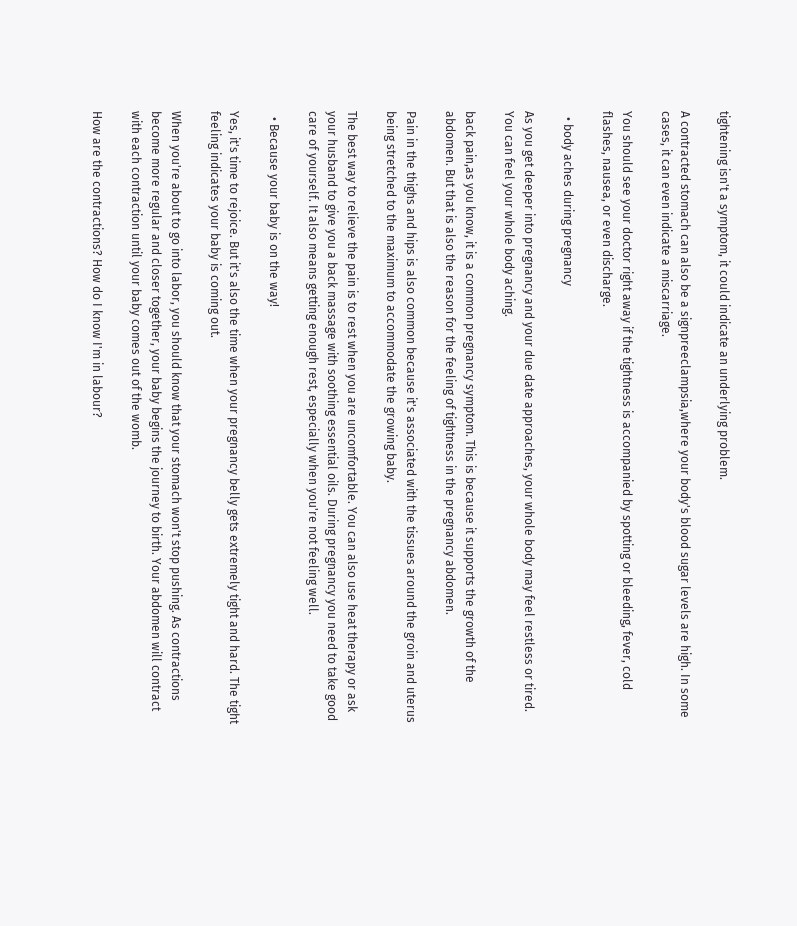tightening isn't a symptom, it could indicate an underlying problem.

A contracted stomach can also be a signpreeclampsia,where your body's blood sugar levels are high. In some cases, it can even indicate a miscarriage.

You should see your doctor right away if the tightness is accompanied by spotting or bleeding, fever, cold flashes, nausea, or even discharge.

  • body aches during pregnancy

As you get deeper into pregnancy and your due date approaches, your whole body may feel restless or tired. You can feel your whole body aching.

back pain,as you know, it is a common pregnancy symptom. This is because it supports the growth of the abdomen. But that is also the reason for the feeling of tightness in the pregnancy abdomen.

Pain in the thighs and hips is also common because it's associated with the tissues around the groin and uterus being stretched to the maximum to accommodate the growing baby.

The best way to relieve the pain is to rest when you are uncomfortable. You can also use heat therapy or ask your husband to give you a back massage with soothing essential oils. During pregnancy you need to take good care of yourself. It also means getting enough rest, especially when you're not feeling well.

  • Because your baby is on the way!

Yes, it's time to rejoice. But it's also the time when your pregnancy belly gets extremely tight and hard. The tight feeling indicates your baby is coming out.

When you're about to go into labor, you should know that your stomach won't stop pushing. As contractions become more regular and closer together, your baby begins the journey to birth. Your abdomen will contract with each contraction until your baby comes out of the womb.

How are the contractions? How do I know I'm in labour?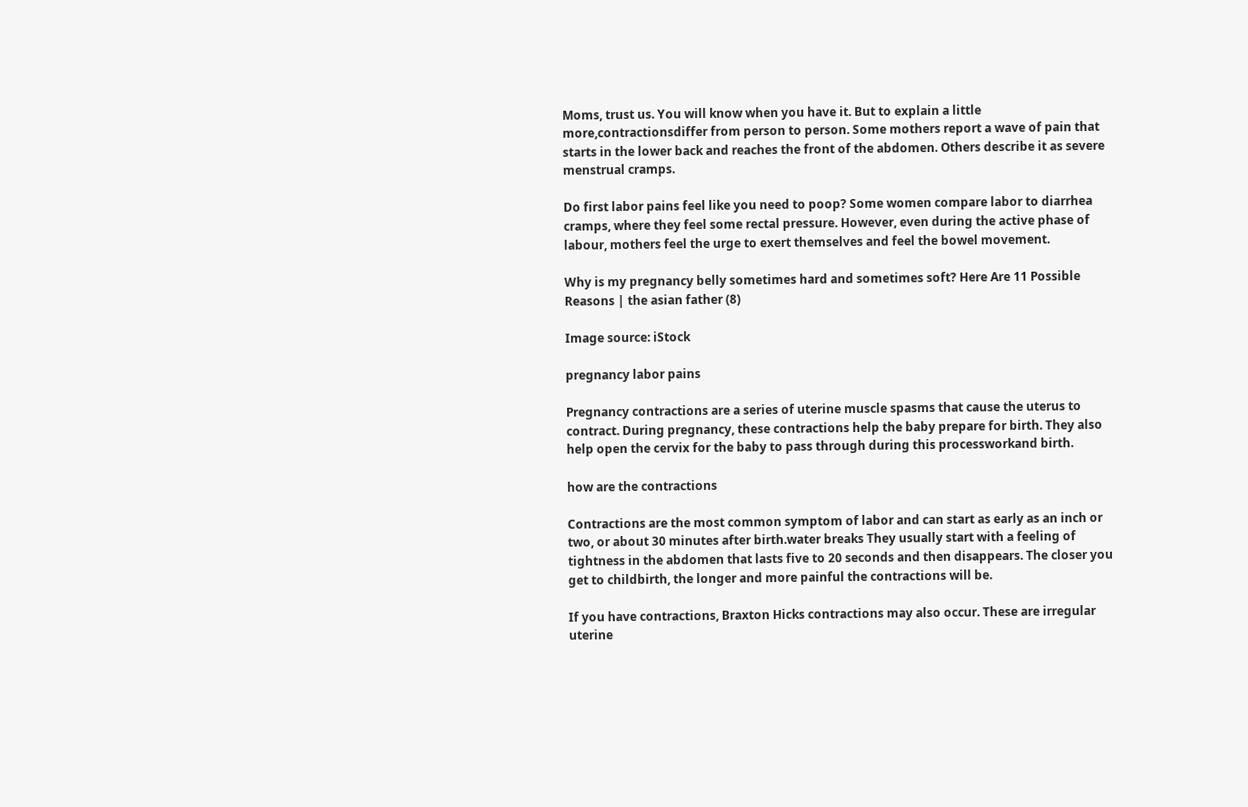Moms, trust us. You will know when you have it. But to explain a little more,contractionsdiffer from person to person. Some mothers report a wave of pain that starts in the lower back and reaches the front of the abdomen. Others describe it as severe menstrual cramps.

Do first labor pains feel like you need to poop? Some women compare labor to diarrhea cramps, where they feel some rectal pressure. However, even during the active phase of labour, mothers feel the urge to exert themselves and feel the bowel movement.

Why is my pregnancy belly sometimes hard and sometimes soft? Here Are 11 Possible Reasons | the asian father (8)

Image source: iStock

pregnancy labor pains

Pregnancy contractions are a series of uterine muscle spasms that cause the uterus to contract. During pregnancy, these contractions help the baby prepare for birth. They also help open the cervix for the baby to pass through during this processworkand birth.

how are the contractions

Contractions are the most common symptom of labor and can start as early as an inch or two, or about 30 minutes after birth.water breaks They usually start with a feeling of tightness in the abdomen that lasts five to 20 seconds and then disappears. The closer you get to childbirth, the longer and more painful the contractions will be.

If you have contractions, Braxton Hicks contractions may also occur. These are irregular uterine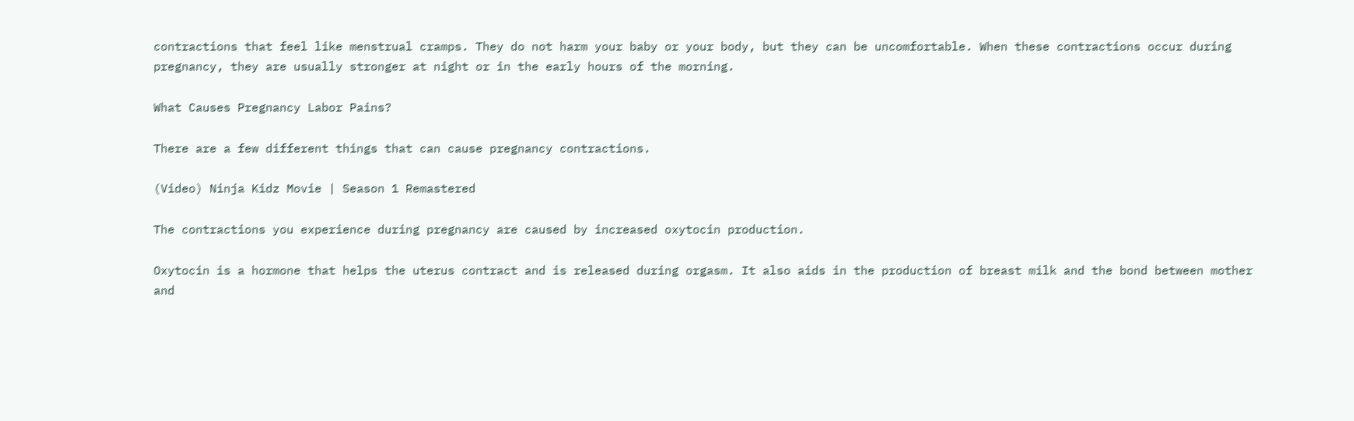contractions that feel like menstrual cramps. They do not harm your baby or your body, but they can be uncomfortable. When these contractions occur during pregnancy, they are usually stronger at night or in the early hours of the morning.

What Causes Pregnancy Labor Pains?

There are a few different things that can cause pregnancy contractions.

(Video) Ninja Kidz Movie | Season 1 Remastered

The contractions you experience during pregnancy are caused by increased oxytocin production.

Oxytocin is a hormone that helps the uterus contract and is released during orgasm. It also aids in the production of breast milk and the bond between mother and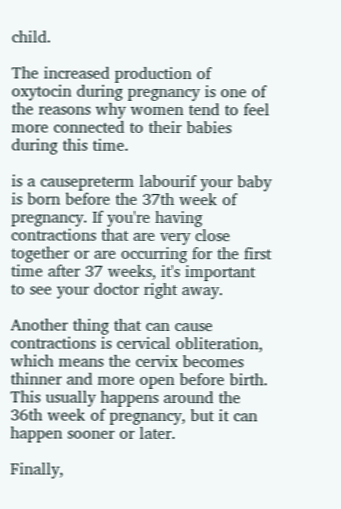child.

The increased production of oxytocin during pregnancy is one of the reasons why women tend to feel more connected to their babies during this time.

is a causepreterm labourif your baby is born before the 37th week of pregnancy. If you're having contractions that are very close together or are occurring for the first time after 37 weeks, it's important to see your doctor right away.

Another thing that can cause contractions is cervical obliteration, which means the cervix becomes thinner and more open before birth. This usually happens around the 36th week of pregnancy, but it can happen sooner or later.

Finally,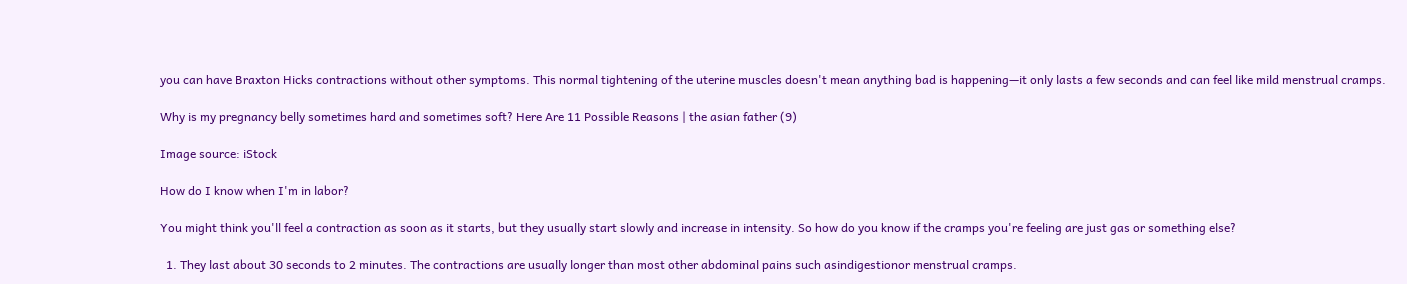you can have Braxton Hicks contractions without other symptoms. This normal tightening of the uterine muscles doesn't mean anything bad is happening—it only lasts a few seconds and can feel like mild menstrual cramps.

Why is my pregnancy belly sometimes hard and sometimes soft? Here Are 11 Possible Reasons | the asian father (9)

Image source: iStock

How do I know when I'm in labor?

You might think you'll feel a contraction as soon as it starts, but they usually start slowly and increase in intensity. So how do you know if the cramps you're feeling are just gas or something else?

  1. They last about 30 seconds to 2 minutes. The contractions are usually longer than most other abdominal pains such asindigestionor menstrual cramps.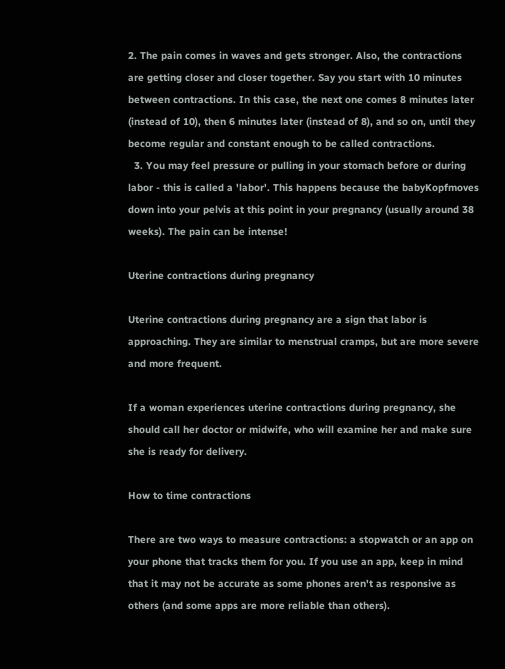2. The pain comes in waves and gets stronger. Also, the contractions are getting closer and closer together. Say you start with 10 minutes between contractions. In this case, the next one comes 8 minutes later (instead of 10), then 6 minutes later (instead of 8), and so on, until they become regular and constant enough to be called contractions.
  3. You may feel pressure or pulling in your stomach before or during labor - this is called a 'labor'. This happens because the babyKopfmoves down into your pelvis at this point in your pregnancy (usually around 38 weeks). The pain can be intense!

Uterine contractions during pregnancy

Uterine contractions during pregnancy are a sign that labor is approaching. They are similar to menstrual cramps, but are more severe and more frequent.

If a woman experiences uterine contractions during pregnancy, she should call her doctor or midwife, who will examine her and make sure she is ready for delivery.

How to time contractions

There are two ways to measure contractions: a stopwatch or an app on your phone that tracks them for you. If you use an app, keep in mind that it may not be accurate as some phones aren't as responsive as others (and some apps are more reliable than others).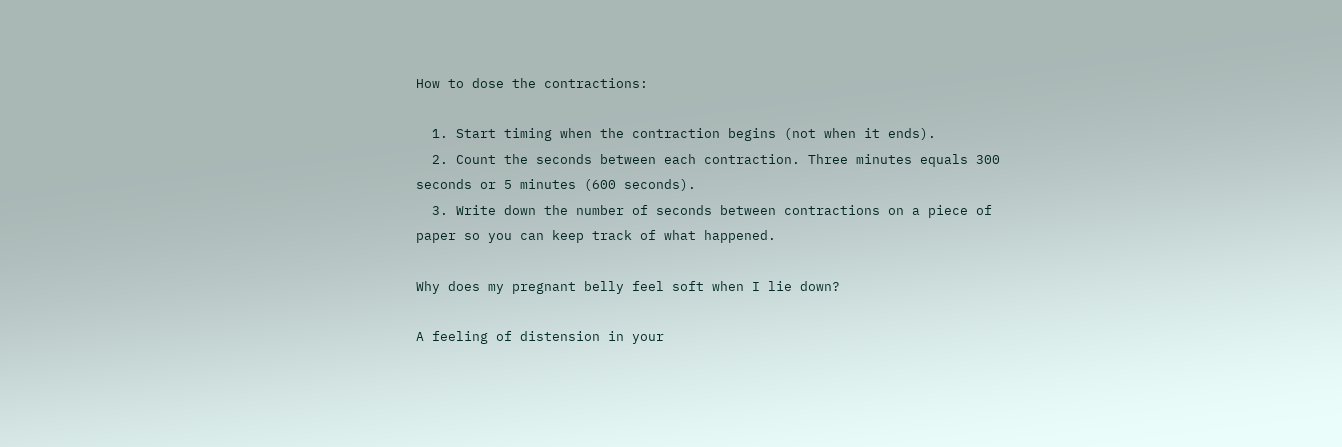How to dose the contractions:

  1. Start timing when the contraction begins (not when it ends).
  2. Count the seconds between each contraction. Three minutes equals 300 seconds or 5 minutes (600 seconds).
  3. Write down the number of seconds between contractions on a piece of paper so you can keep track of what happened.

Why does my pregnant belly feel soft when I lie down?

A feeling of distension in your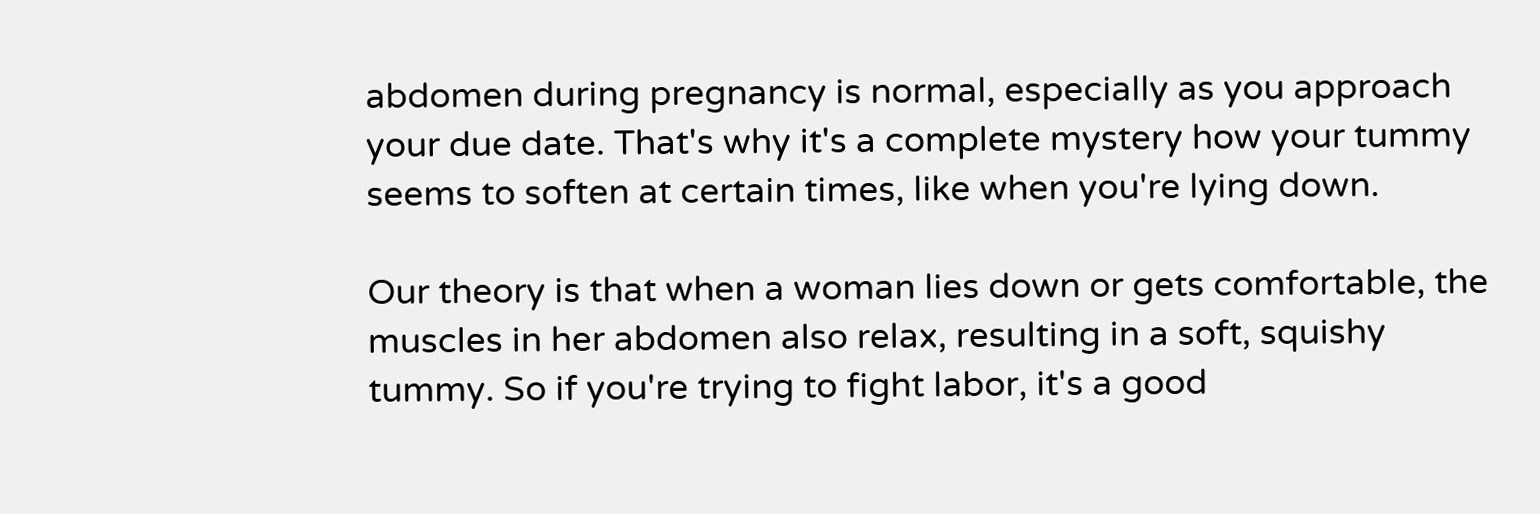abdomen during pregnancy is normal, especially as you approach your due date. That's why it's a complete mystery how your tummy seems to soften at certain times, like when you're lying down.

Our theory is that when a woman lies down or gets comfortable, the muscles in her abdomen also relax, resulting in a soft, squishy tummy. So if you're trying to fight labor, it's a good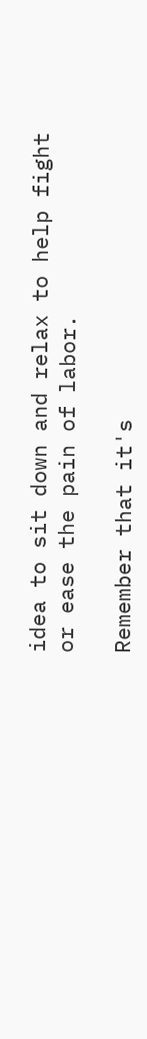idea to sit down and relax to help fight or ease the pain of labor.

Remember that it's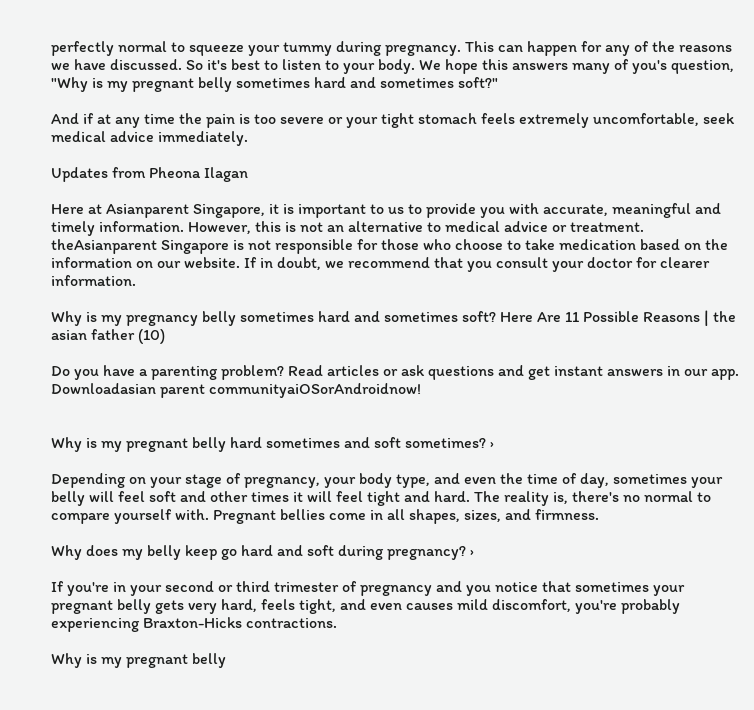perfectly normal to squeeze your tummy during pregnancy. This can happen for any of the reasons we have discussed. So it's best to listen to your body. We hope this answers many of you's question, "Why is my pregnant belly sometimes hard and sometimes soft?"

And if at any time the pain is too severe or your tight stomach feels extremely uncomfortable, seek medical advice immediately.

Updates from Pheona Ilagan

Here at Asianparent Singapore, it is important to us to provide you with accurate, meaningful and timely information. However, this is not an alternative to medical advice or treatment. theAsianparent Singapore is not responsible for those who choose to take medication based on the information on our website. If in doubt, we recommend that you consult your doctor for clearer information.

Why is my pregnancy belly sometimes hard and sometimes soft? Here Are 11 Possible Reasons | the asian father (10)

Do you have a parenting problem? Read articles or ask questions and get instant answers in our app. Downloadasian parent communityaiOSorAndroidnow!


Why is my pregnant belly hard sometimes and soft sometimes? ›

Depending on your stage of pregnancy, your body type, and even the time of day, sometimes your belly will feel soft and other times it will feel tight and hard. The reality is, there's no normal to compare yourself with. Pregnant bellies come in all shapes, sizes, and firmness.

Why does my belly keep go hard and soft during pregnancy? ›

If you're in your second or third trimester of pregnancy and you notice that sometimes your pregnant belly gets very hard, feels tight, and even causes mild discomfort, you're probably experiencing Braxton-Hicks contractions.

Why is my pregnant belly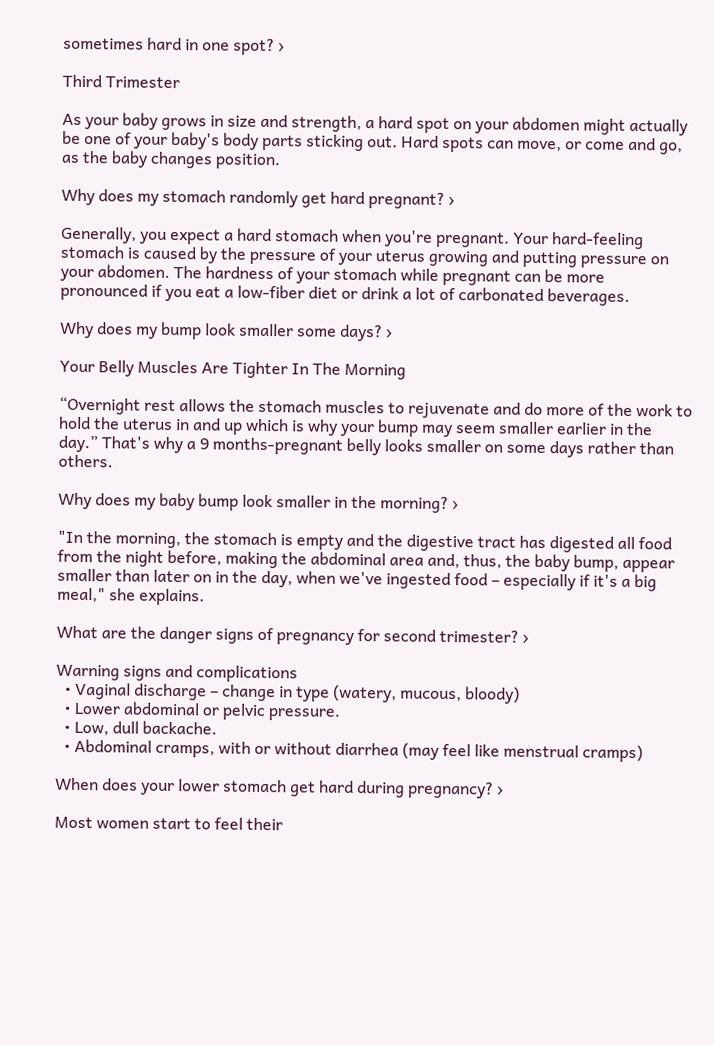sometimes hard in one spot? ›

Third Trimester

As your baby grows in size and strength, a hard spot on your abdomen might actually be one of your baby's body parts sticking out. Hard spots can move, or come and go, as the baby changes position.

Why does my stomach randomly get hard pregnant? ›

Generally, you expect a hard stomach when you're pregnant. Your hard-feeling stomach is caused by the pressure of your uterus growing and putting pressure on your abdomen. The hardness of your stomach while pregnant can be more pronounced if you eat a low-fiber diet or drink a lot of carbonated beverages.

Why does my bump look smaller some days? ›

Your Belly Muscles Are Tighter In The Morning

“Overnight rest allows the stomach muscles to rejuvenate and do more of the work to hold the uterus in and up which is why your bump may seem smaller earlier in the day.” That's why a 9 months-pregnant belly looks smaller on some days rather than others.

Why does my baby bump look smaller in the morning? ›

"In the morning, the stomach is empty and the digestive tract has digested all food from the night before, making the abdominal area and, thus, the baby bump, appear smaller than later on in the day, when we've ingested food – especially if it's a big meal," she explains.

What are the danger signs of pregnancy for second trimester? ›

Warning signs and complications
  • Vaginal discharge – change in type (watery, mucous, bloody)
  • Lower abdominal or pelvic pressure.
  • Low, dull backache.
  • Abdominal cramps, with or without diarrhea (may feel like menstrual cramps)

When does your lower stomach get hard during pregnancy? ›

Most women start to feel their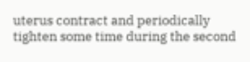uterus contract and periodically tighten some time during the second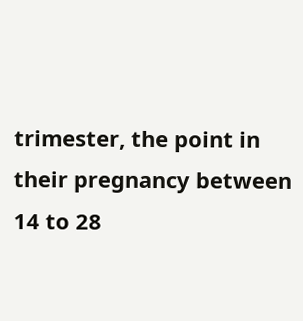trimester, the point in their pregnancy between 14 to 28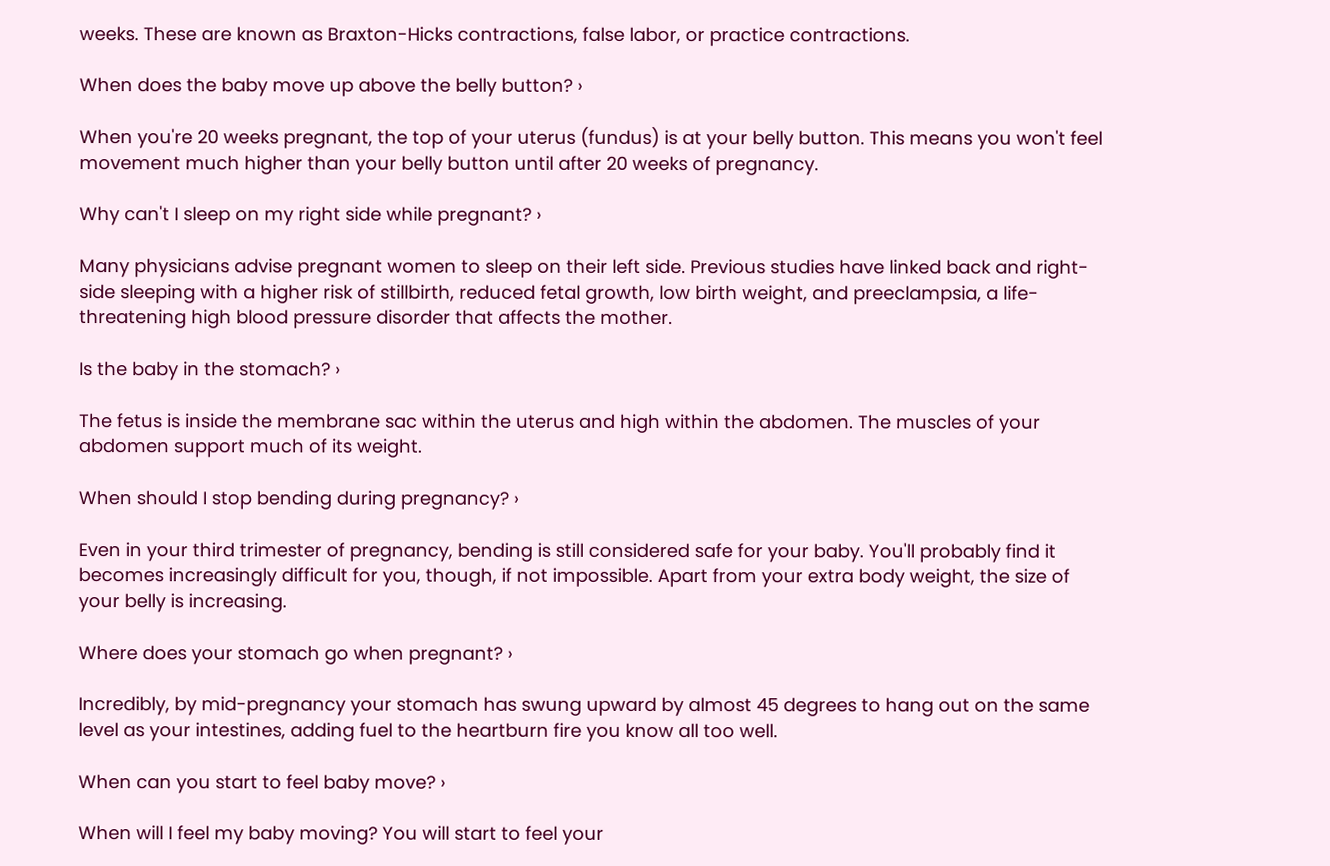weeks. These are known as Braxton-Hicks contractions, false labor, or practice contractions.

When does the baby move up above the belly button? ›

When you're 20 weeks pregnant, the top of your uterus (fundus) is at your belly button. This means you won't feel movement much higher than your belly button until after 20 weeks of pregnancy.

Why can't I sleep on my right side while pregnant? ›

Many physicians advise pregnant women to sleep on their left side. Previous studies have linked back and right-side sleeping with a higher risk of stillbirth, reduced fetal growth, low birth weight, and preeclampsia, a life-threatening high blood pressure disorder that affects the mother.

Is the baby in the stomach? ›

The fetus is inside the membrane sac within the uterus and high within the abdomen. The muscles of your abdomen support much of its weight.

When should I stop bending during pregnancy? ›

Even in your third trimester of pregnancy, bending is still considered safe for your baby. You'll probably find it becomes increasingly difficult for you, though, if not impossible. Apart from your extra body weight, the size of your belly is increasing.

Where does your stomach go when pregnant? ›

Incredibly, by mid-pregnancy your stomach has swung upward by almost 45 degrees to hang out on the same level as your intestines, adding fuel to the heartburn fire you know all too well.

When can you start to feel baby move? ›

When will I feel my baby moving? You will start to feel your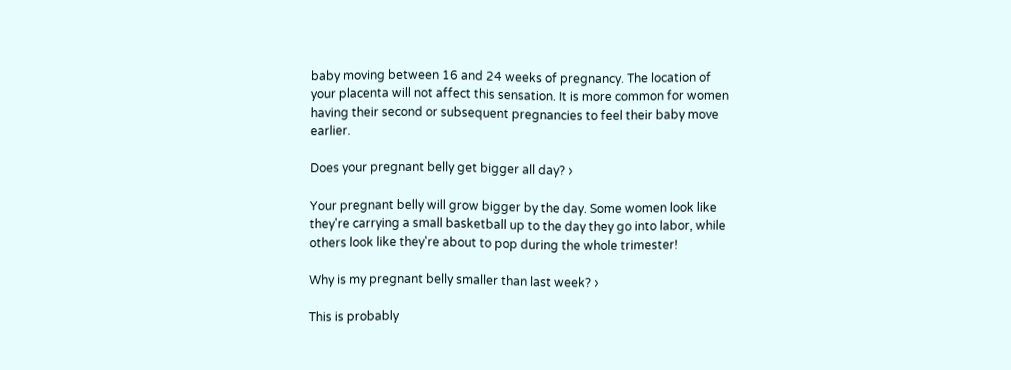baby moving between 16 and 24 weeks of pregnancy. The location of your placenta will not affect this sensation. It is more common for women having their second or subsequent pregnancies to feel their baby move earlier.

Does your pregnant belly get bigger all day? ›

Your pregnant belly will grow bigger by the day. Some women look like they're carrying a small basketball up to the day they go into labor, while others look like they're about to pop during the whole trimester!

Why is my pregnant belly smaller than last week? ›

This is probably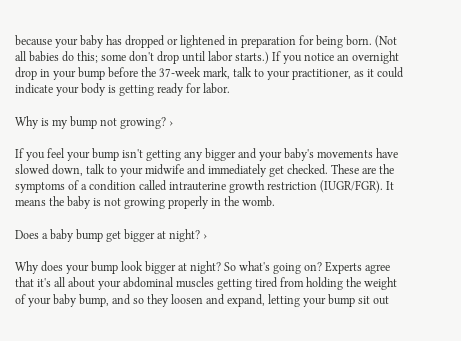because your baby has dropped or lightened in preparation for being born. (Not all babies do this; some don't drop until labor starts.) If you notice an overnight drop in your bump before the 37-week mark, talk to your practitioner, as it could indicate your body is getting ready for labor.

Why is my bump not growing? ›

If you feel your bump isn't getting any bigger and your baby's movements have slowed down, talk to your midwife and immediately get checked. These are the symptoms of a condition called intrauterine growth restriction (IUGR/FGR). It means the baby is not growing properly in the womb.

Does a baby bump get bigger at night? ›

Why does your bump look bigger at night? So what's going on? Experts agree that it's all about your abdominal muscles getting tired from holding the weight of your baby bump, and so they loosen and expand, letting your bump sit out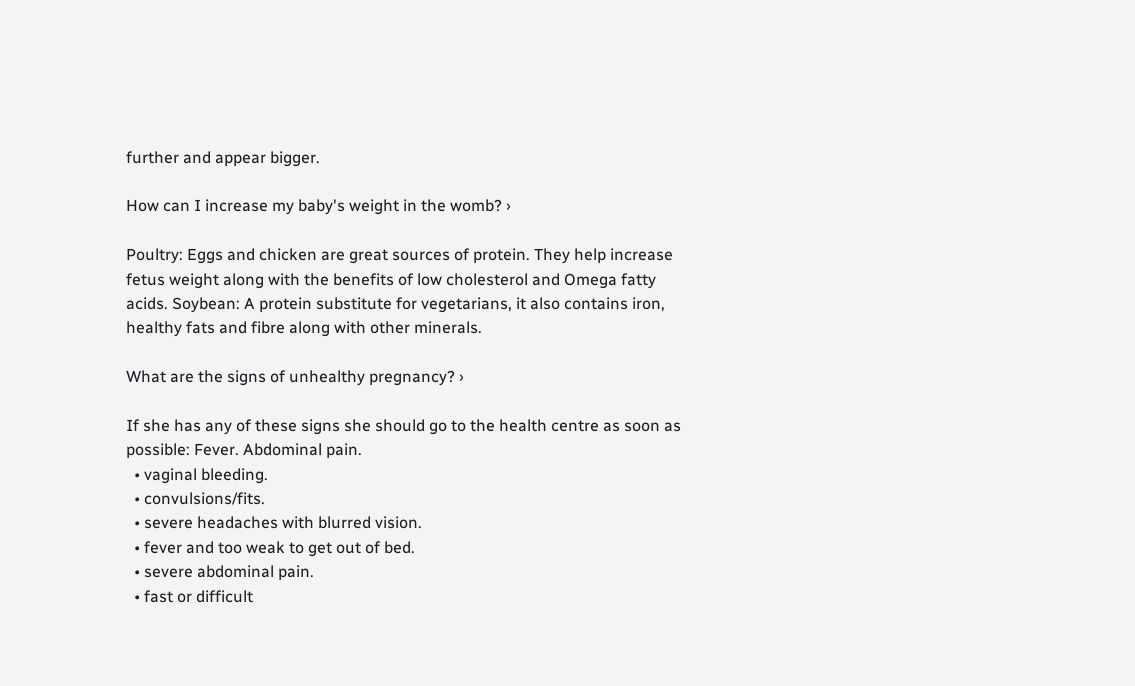further and appear bigger.

How can I increase my baby's weight in the womb? ›

Poultry: Eggs and chicken are great sources of protein. They help increase fetus weight along with the benefits of low cholesterol and Omega fatty acids. Soybean: A protein substitute for vegetarians, it also contains iron, healthy fats and fibre along with other minerals.

What are the signs of unhealthy pregnancy? ›

If she has any of these signs she should go to the health centre as soon as possible: Fever. Abdominal pain.
  • vaginal bleeding.
  • convulsions/fits.
  • severe headaches with blurred vision.
  • fever and too weak to get out of bed.
  • severe abdominal pain.
  • fast or difficult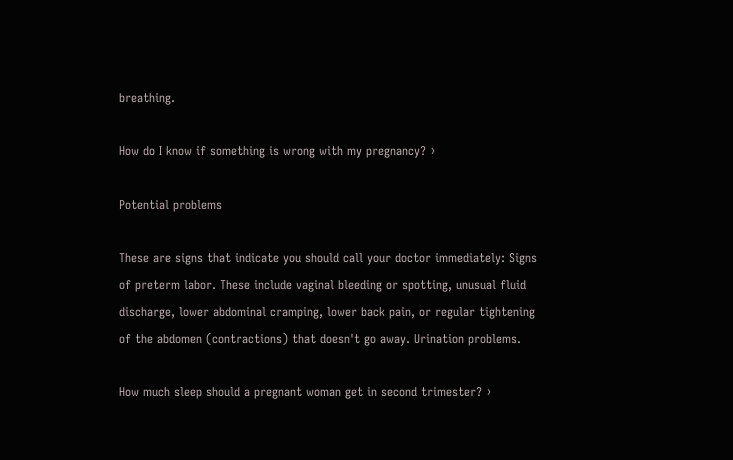breathing.

How do I know if something is wrong with my pregnancy? ›

Potential problems

These are signs that indicate you should call your doctor immediately: Signs of preterm labor. These include vaginal bleeding or spotting, unusual fluid discharge, lower abdominal cramping, lower back pain, or regular tightening of the abdomen (contractions) that doesn't go away. Urination problems.

How much sleep should a pregnant woman get in second trimester? ›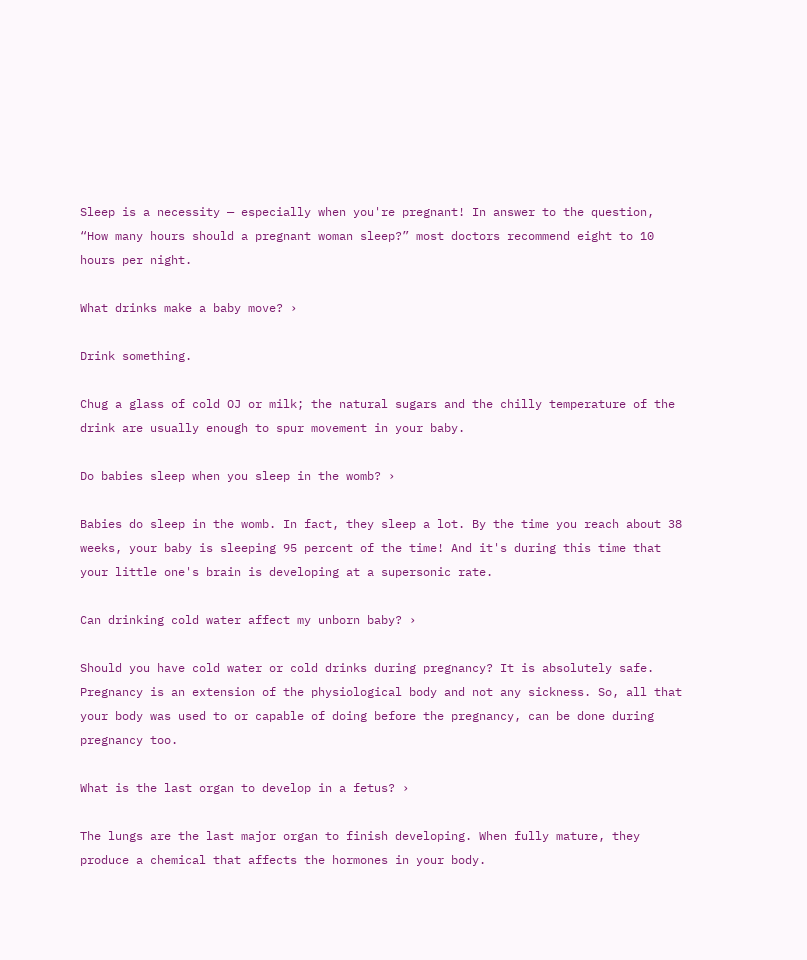Sleep is a necessity — especially when you're pregnant! In answer to the question, “How many hours should a pregnant woman sleep?” most doctors recommend eight to 10 hours per night.

What drinks make a baby move? ›

Drink something.

Chug a glass of cold OJ or milk; the natural sugars and the chilly temperature of the drink are usually enough to spur movement in your baby.

Do babies sleep when you sleep in the womb? ›

Babies do sleep in the womb. In fact, they sleep a lot. By the time you reach about 38 weeks, your baby is sleeping 95 percent of the time! And it's during this time that your little one's brain is developing at a supersonic rate.

Can drinking cold water affect my unborn baby? ›

Should you have cold water or cold drinks during pregnancy? It is absolutely safe. Pregnancy is an extension of the physiological body and not any sickness. So, all that your body was used to or capable of doing before the pregnancy, can be done during pregnancy too.

What is the last organ to develop in a fetus? ›

The lungs are the last major organ to finish developing. When fully mature, they produce a chemical that affects the hormones in your body.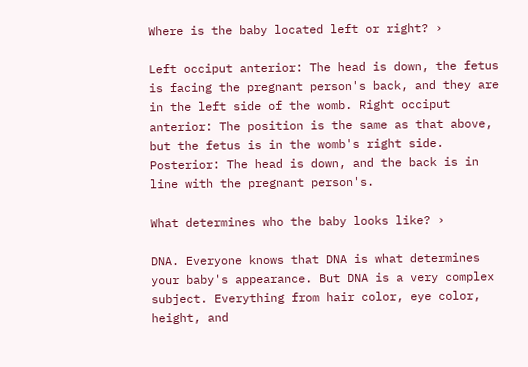Where is the baby located left or right? ›

Left occiput anterior: The head is down, the fetus is facing the pregnant person's back, and they are in the left side of the womb. Right occiput anterior: The position is the same as that above, but the fetus is in the womb's right side. Posterior: The head is down, and the back is in line with the pregnant person's.

What determines who the baby looks like? ›

DNA. Everyone knows that DNA is what determines your baby's appearance. But DNA is a very complex subject. Everything from hair color, eye color, height, and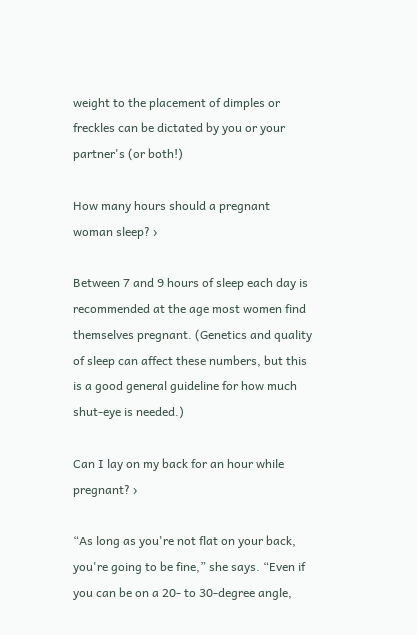weight to the placement of dimples or freckles can be dictated by you or your partner's (or both!)

How many hours should a pregnant woman sleep? ›

Between 7 and 9 hours of sleep each day is recommended at the age most women find themselves pregnant. (Genetics and quality of sleep can affect these numbers, but this is a good general guideline for how much shut-eye is needed.)

Can I lay on my back for an hour while pregnant? ›

“As long as you're not flat on your back, you're going to be fine,” she says. “Even if you can be on a 20- to 30-degree angle,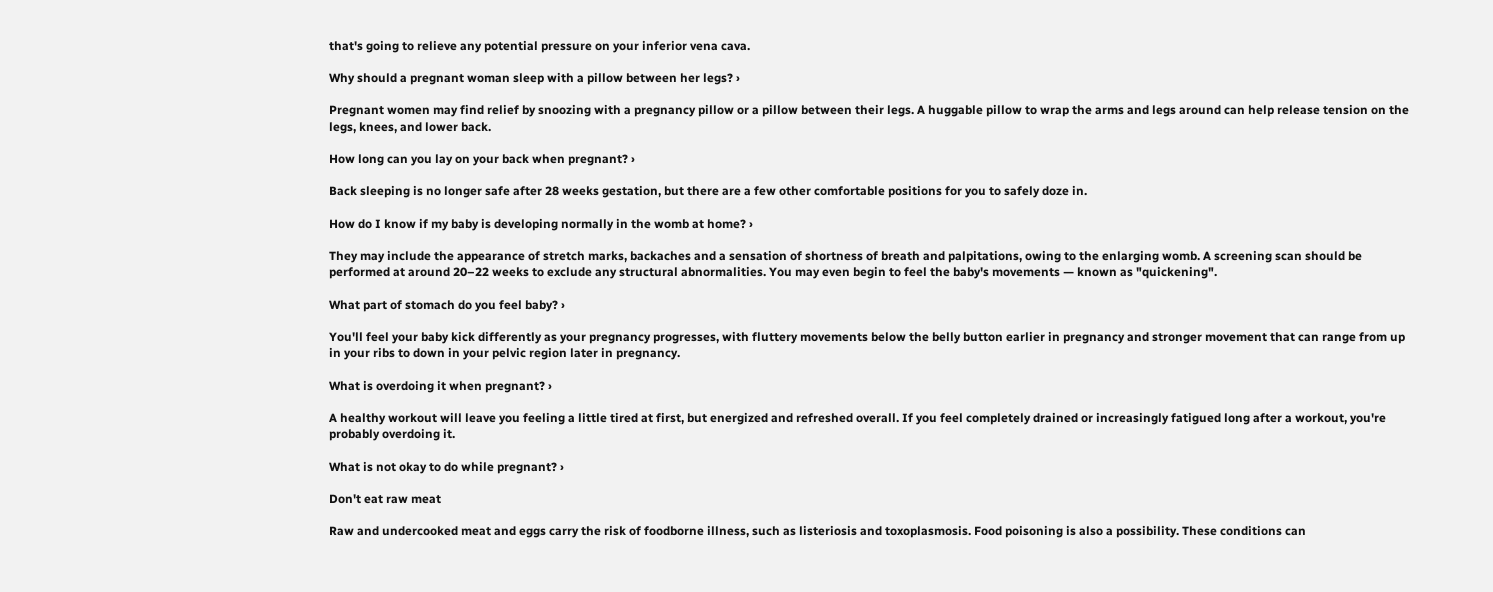that's going to relieve any potential pressure on your inferior vena cava.

Why should a pregnant woman sleep with a pillow between her legs? ›

Pregnant women may find relief by snoozing with a pregnancy pillow or a pillow between their legs. A huggable pillow to wrap the arms and legs around can help release tension on the legs, knees, and lower back.

How long can you lay on your back when pregnant? ›

Back sleeping is no longer safe after 28 weeks gestation, but there are a few other comfortable positions for you to safely doze in.

How do I know if my baby is developing normally in the womb at home? ›

They may include the appearance of stretch marks, backaches and a sensation of shortness of breath and palpitations, owing to the enlarging womb. A screening scan should be performed at around 20–22 weeks to exclude any structural abnormalities. You may even begin to feel the baby's movements — known as "quickening".

What part of stomach do you feel baby? ›

You'll feel your baby kick differently as your pregnancy progresses, with fluttery movements below the belly button earlier in pregnancy and stronger movement that can range from up in your ribs to down in your pelvic region later in pregnancy.

What is overdoing it when pregnant? ›

A healthy workout will leave you feeling a little tired at first, but energized and refreshed overall. If you feel completely drained or increasingly fatigued long after a workout, you're probably overdoing it.

What is not okay to do while pregnant? ›

Don't eat raw meat

Raw and undercooked meat and eggs carry the risk of foodborne illness, such as listeriosis and toxoplasmosis. Food poisoning is also a possibility. These conditions can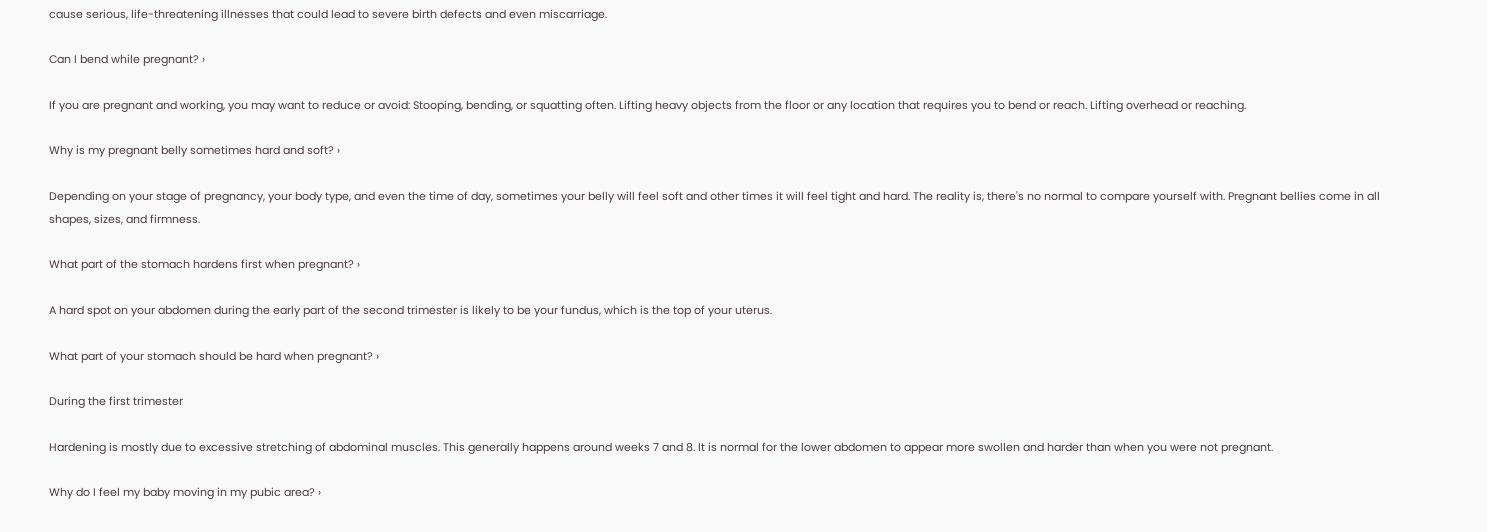cause serious, life-threatening illnesses that could lead to severe birth defects and even miscarriage.

Can I bend while pregnant? ›

If you are pregnant and working, you may want to reduce or avoid: Stooping, bending, or squatting often. Lifting heavy objects from the floor or any location that requires you to bend or reach. Lifting overhead or reaching.

Why is my pregnant belly sometimes hard and soft? ›

Depending on your stage of pregnancy, your body type, and even the time of day, sometimes your belly will feel soft and other times it will feel tight and hard. The reality is, there's no normal to compare yourself with. Pregnant bellies come in all shapes, sizes, and firmness.

What part of the stomach hardens first when pregnant? ›

A hard spot on your abdomen during the early part of the second trimester is likely to be your fundus, which is the top of your uterus.

What part of your stomach should be hard when pregnant? ›

During the first trimester

Hardening is mostly due to excessive stretching of abdominal muscles. This generally happens around weeks 7 and 8. It is normal for the lower abdomen to appear more swollen and harder than when you were not pregnant.

Why do I feel my baby moving in my pubic area? ›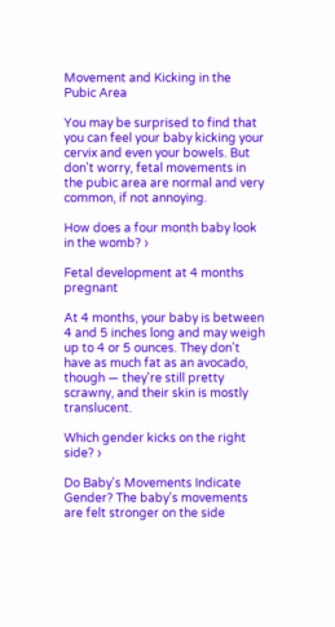Movement and Kicking in the Pubic Area

You may be surprised to find that you can feel your baby kicking your cervix and even your bowels. But don't worry, fetal movements in the pubic area are normal and very common, if not annoying.

How does a four month baby look in the womb? ›

Fetal development at 4 months pregnant

At 4 months, your baby is between 4 and 5 inches long and may weigh up to 4 or 5 ounces. They don't have as much fat as an avocado, though — they're still pretty scrawny, and their skin is mostly translucent.

Which gender kicks on the right side? ›

Do Baby's Movements Indicate Gender? The baby's movements are felt stronger on the side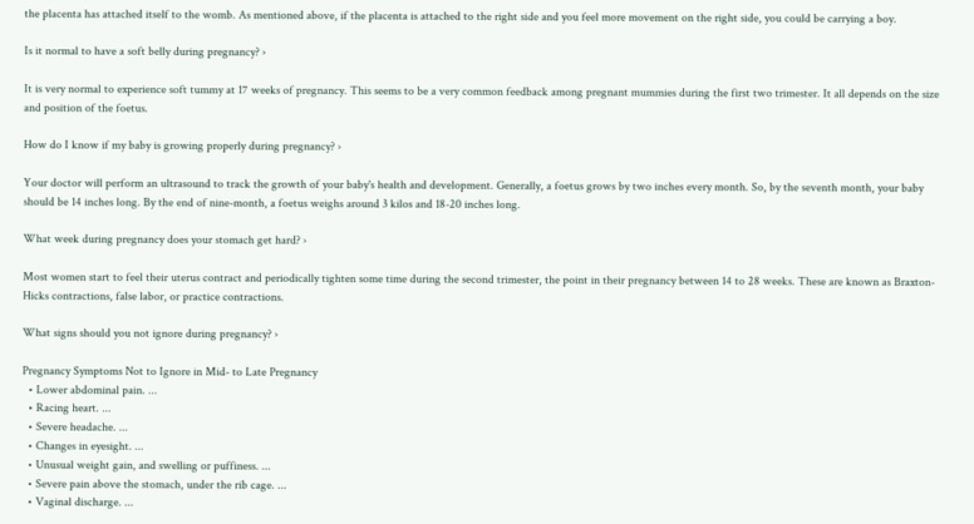the placenta has attached itself to the womb. As mentioned above, if the placenta is attached to the right side and you feel more movement on the right side, you could be carrying a boy.

Is it normal to have a soft belly during pregnancy? ›

It is very normal to experience soft tummy at 17 weeks of pregnancy. This seems to be a very common feedback among pregnant mummies during the first two trimester. It all depends on the size and position of the foetus.

How do I know if my baby is growing properly during pregnancy? ›

Your doctor will perform an ultrasound to track the growth of your baby's health and development. Generally, a foetus grows by two inches every month. So, by the seventh month, your baby should be 14 inches long. By the end of nine-month, a foetus weighs around 3 kilos and 18-20 inches long.

What week during pregnancy does your stomach get hard? ›

Most women start to feel their uterus contract and periodically tighten some time during the second trimester, the point in their pregnancy between 14 to 28 weeks. These are known as Braxton-Hicks contractions, false labor, or practice contractions.

What signs should you not ignore during pregnancy? ›

Pregnancy Symptoms Not to Ignore in Mid- to Late Pregnancy
  • Lower abdominal pain. ...
  • Racing heart. ...
  • Severe headache. ...
  • Changes in eyesight. ...
  • Unusual weight gain, and swelling or puffiness. ...
  • Severe pain above the stomach, under the rib cage. ...
  • Vaginal discharge. ...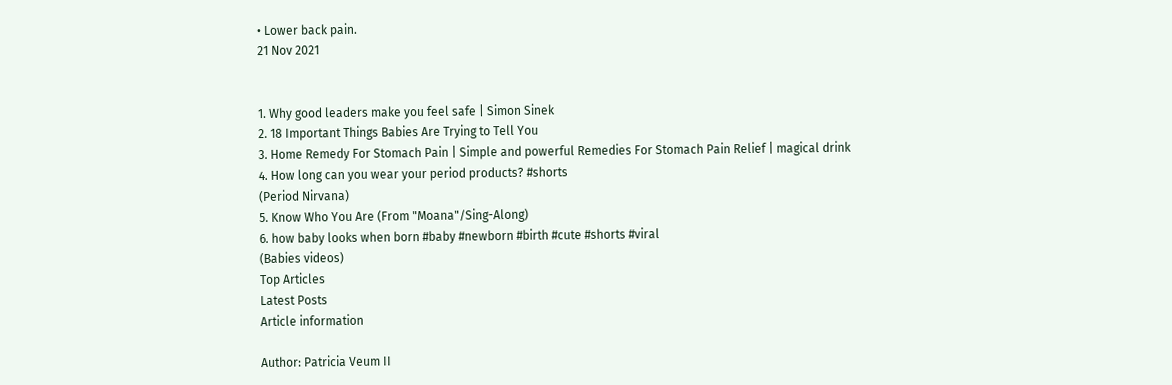• Lower back pain.
21 Nov 2021


1. Why good leaders make you feel safe | Simon Sinek
2. 18 Important Things Babies Are Trying to Tell You
3. Home Remedy For Stomach Pain | Simple and powerful Remedies For Stomach Pain Relief | magical drink
4. How long can you wear your period products? #shorts
(Period Nirvana)
5. Know Who You Are (From "Moana"/Sing-Along)
6. how baby looks when born #baby #newborn #birth #cute #shorts #viral
(Babies videos)
Top Articles
Latest Posts
Article information

Author: Patricia Veum II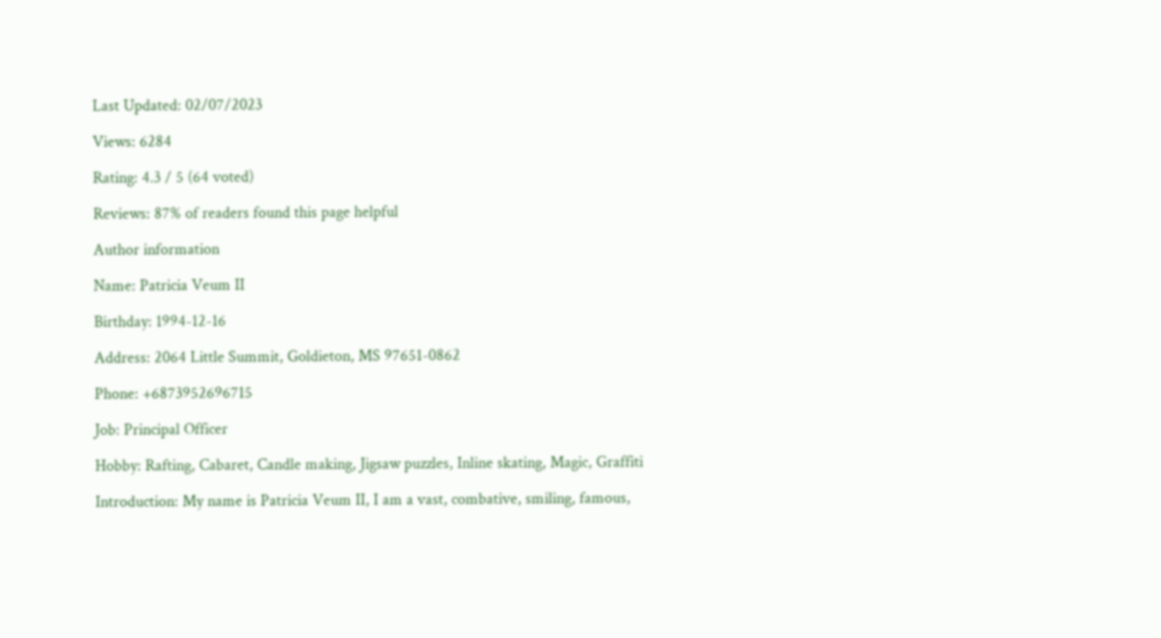Last Updated: 02/07/2023

Views: 6284

Rating: 4.3 / 5 (64 voted)

Reviews: 87% of readers found this page helpful

Author information

Name: Patricia Veum II

Birthday: 1994-12-16

Address: 2064 Little Summit, Goldieton, MS 97651-0862

Phone: +6873952696715

Job: Principal Officer

Hobby: Rafting, Cabaret, Candle making, Jigsaw puzzles, Inline skating, Magic, Graffiti

Introduction: My name is Patricia Veum II, I am a vast, combative, smiling, famous,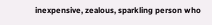inexpensive, zealous, sparkling person who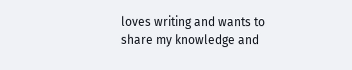loves writing and wants to share my knowledge and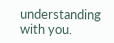understanding with you.